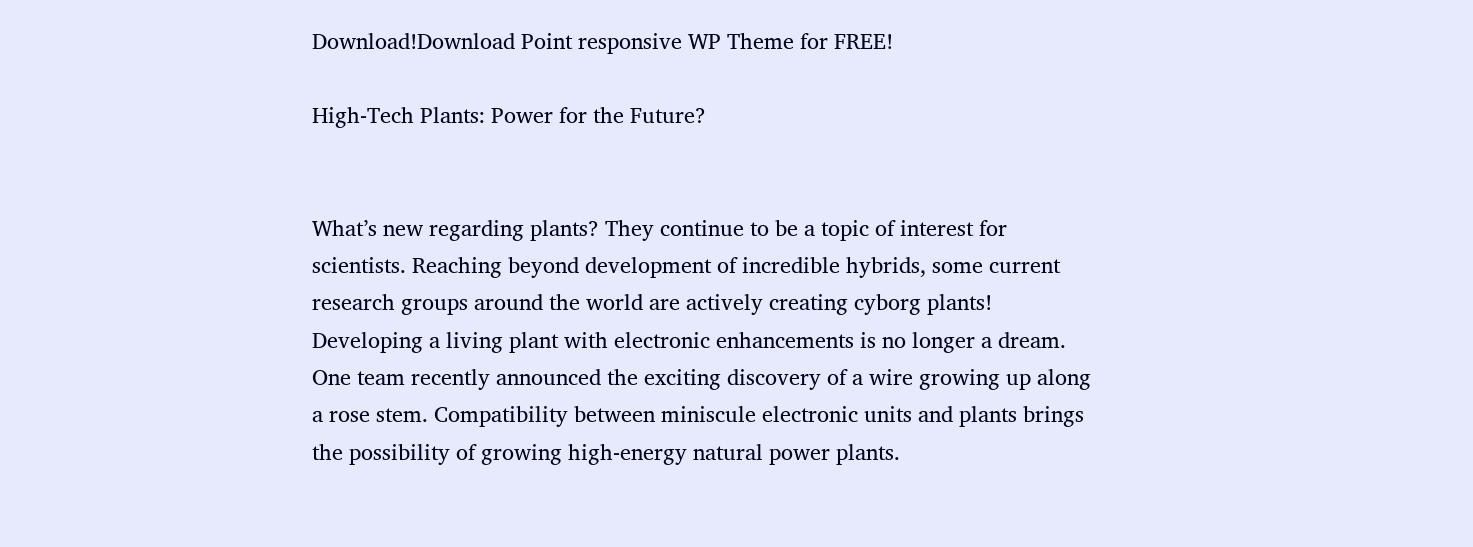Download!Download Point responsive WP Theme for FREE!

High-Tech Plants: Power for the Future?


What’s new regarding plants? They continue to be a topic of interest for scientists. Reaching beyond development of incredible hybrids, some current research groups around the world are actively creating cyborg plants! Developing a living plant with electronic enhancements is no longer a dream. One team recently announced the exciting discovery of a wire growing up along a rose stem. Compatibility between miniscule electronic units and plants brings the possibility of growing high-energy natural power plants.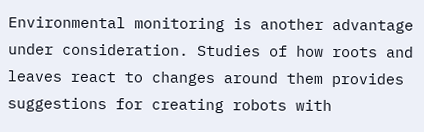Environmental monitoring is another advantage under consideration. Studies of how roots and leaves react to changes around them provides suggestions for creating robots with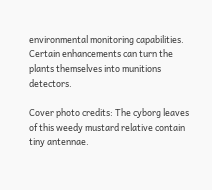environmental monitoring capabilities. Certain enhancements can turn the plants themselves into munitions detectors.

Cover photo credits: The cyborg leaves of this weedy mustard relative contain tiny antennae.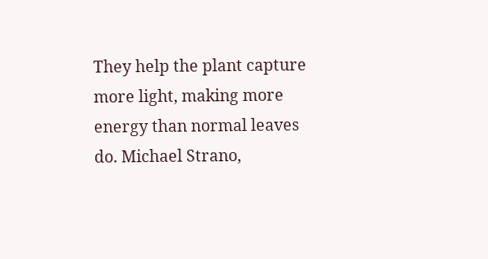They help the plant capture more light, making more energy than normal leaves do. Michael Strano,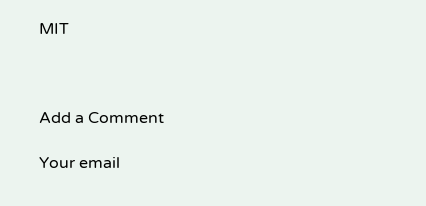MIT



Add a Comment

Your email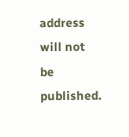address will not be published.